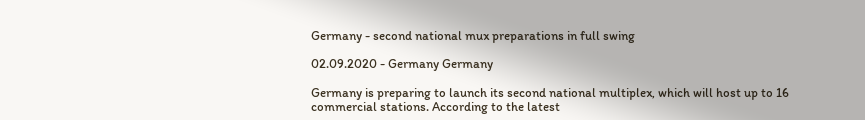Germany - second national mux preparations in full swing

02.09.2020 - Germany Germany

Germany is preparing to launch its second national multiplex, which will host up to 16 commercial stations. According to the latest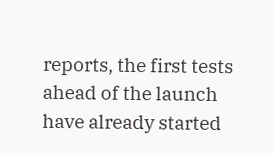reports, the first tests ahead of the launch have already started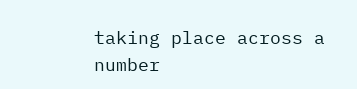taking place across a number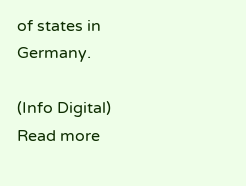of states in Germany.

(Info Digital) Read more